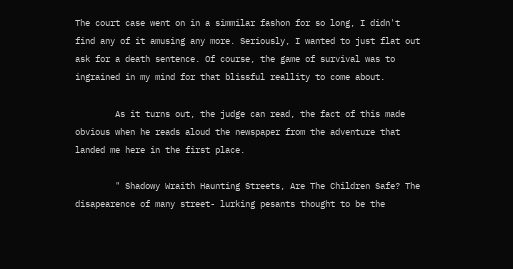The court case went on in a simmilar fashon for so long, I didn't find any of it amusing any more. Seriously, I wanted to just flat out ask for a death sentence. Of course, the game of survival was to ingrained in my mind for that blissful reallity to come about.

        As it turns out, the judge can read, the fact of this made obvious when he reads aloud the newspaper from the adventure that landed me here in the first place.

        " Shadowy Wraith Haunting Streets, Are The Children Safe? The disapearence of many street- lurking pesants thought to be the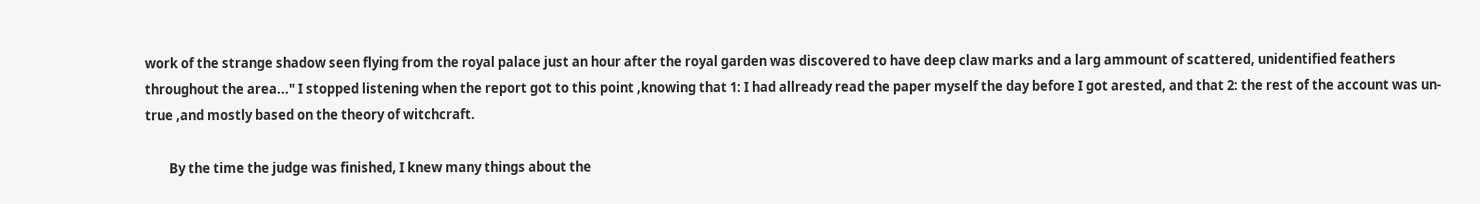work of the strange shadow seen flying from the royal palace just an hour after the royal garden was discovered to have deep claw marks and a larg ammount of scattered, unidentified feathers throughout the area..." I stopped listening when the report got to this point ,knowing that 1: I had allready read the paper myself the day before I got arested, and that 2: the rest of the account was un-true ,and mostly based on the theory of witchcraft.

        By the time the judge was finished, I knew many things about the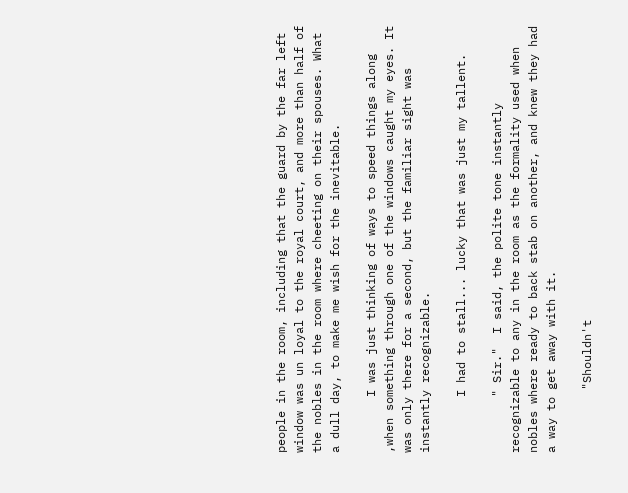people in the room, including that the guard by the far left window was un loyal to the royal court, and more than half of the nobles in the room where cheeting on their spouses. What a dull day, to make me wish for the inevitable.

        I was just thinking of ways to speed things along ,when something through one of the windows caught my eyes. It was only there for a second, but the familiar sight was instantly recognizable.

        I had to stall... lucky that was just my tallent.

        " Sir."  I said, the polite tone instantly recognizable to any in the room as the formality used when nobles where ready to back stab on another, and knew they had a way to get away with it.

         "Shouldn't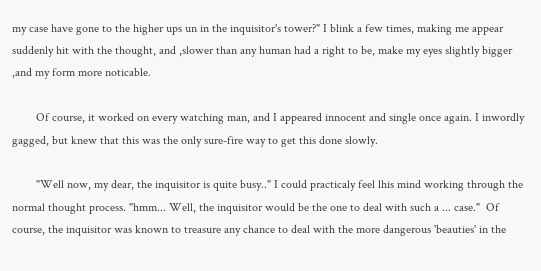my case have gone to the higher ups un in the inquisitor's tower?" I blink a few times, making me appear suddenly hit with the thought, and ,slower than any human had a right to be, make my eyes slightly bigger ,and my form more noticable.

        Of course, it worked on every watching man, and I appeared innocent and single once again. I inwordly gagged, but knew that this was the only sure-fire way to get this done slowly.

        "Well now, my dear, the inquisitor is quite busy.." I could practicaly feel lhis mind working through the normal thought process. "hmm... Well, the inquisitor would be the one to deal with such a ... case."  Of course, the inquisitor was known to treasure any chance to deal with the more dangerous 'beauties' in the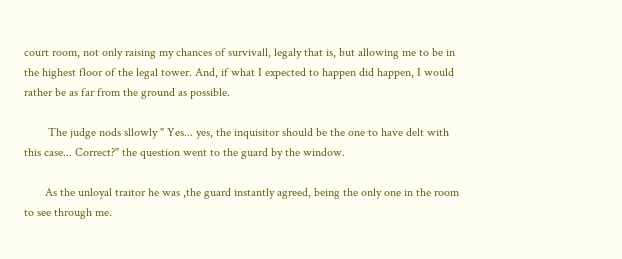court room, not only raising my chances of survivall, legaly that is, but allowing me to be in the highest floor of the legal tower. And, if what I expected to happen did happen, I would rather be as far from the ground as possible.

        The judge nods sllowly " Yes... yes, the inquisitor should be the one to have delt with this case... Correct?" the question went to the guard by the window.

       As the unloyal traitor he was ,the guard instantly agreed, being the only one in the room to see through me.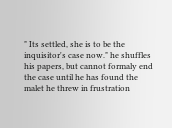" Its settled, she is to be the inquisitor's case now." he shuffles his papers, but cannot formaly end the case until he has found the malet he threw in frustration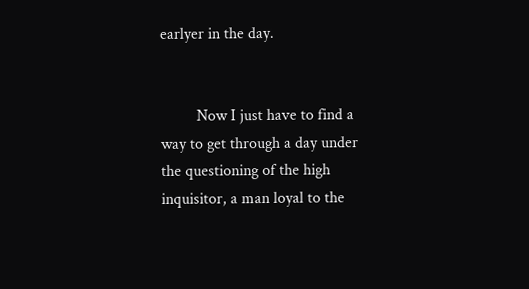earlyer in the day.


         Now I just have to find a way to get through a day under the questioning of the high inquisitor, a man loyal to the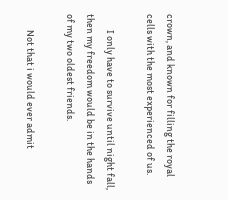crown, and known for filling the royal cells with the most experienced of us.

        I only have to survive until night fall, then my freedom would be in the hands of my two oldest friends.

        Not that i would ever admit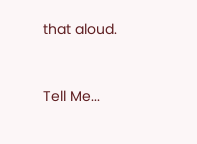that aloud.


Tell Me...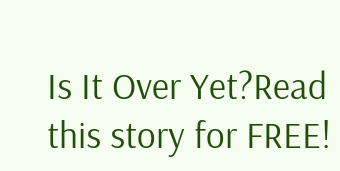Is It Over Yet?Read this story for FREE!